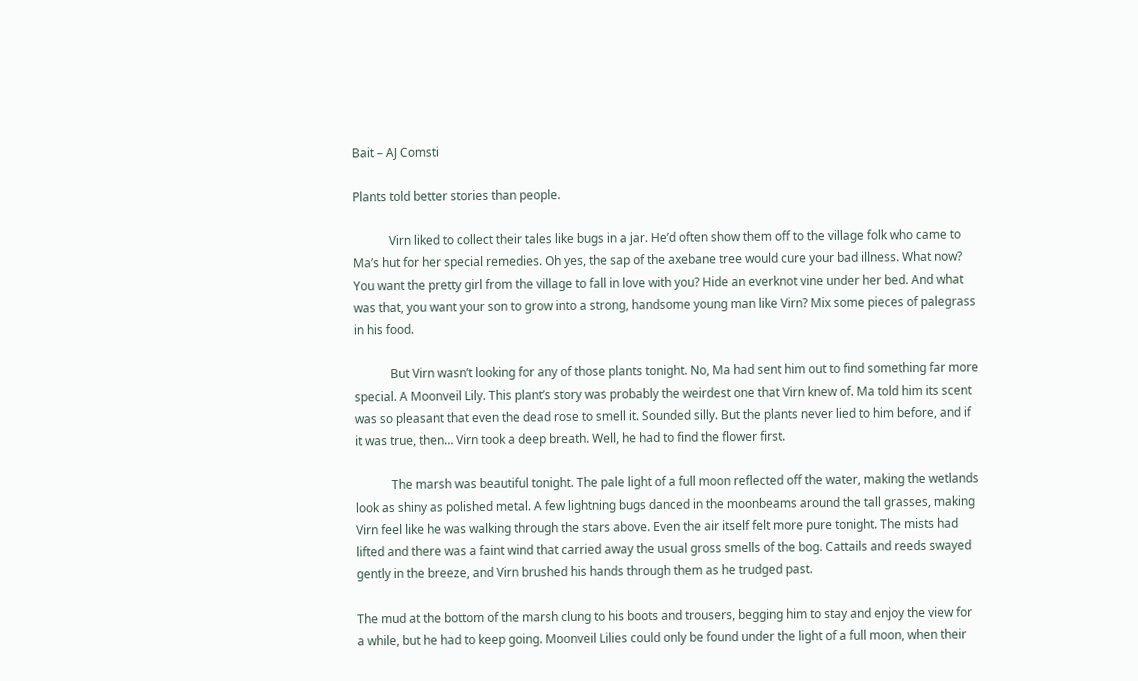Bait – AJ Comsti

Plants told better stories than people.

            Virn liked to collect their tales like bugs in a jar. He’d often show them off to the village folk who came to Ma’s hut for her special remedies. Oh yes, the sap of the axebane tree would cure your bad illness. What now? You want the pretty girl from the village to fall in love with you? Hide an everknot vine under her bed. And what was that, you want your son to grow into a strong, handsome young man like Virn? Mix some pieces of palegrass in his food.

            But Virn wasn’t looking for any of those plants tonight. No, Ma had sent him out to find something far more special. A Moonveil Lily. This plant’s story was probably the weirdest one that Virn knew of. Ma told him its scent was so pleasant that even the dead rose to smell it. Sounded silly. But the plants never lied to him before, and if it was true, then… Virn took a deep breath. Well, he had to find the flower first.

            The marsh was beautiful tonight. The pale light of a full moon reflected off the water, making the wetlands look as shiny as polished metal. A few lightning bugs danced in the moonbeams around the tall grasses, making Virn feel like he was walking through the stars above. Even the air itself felt more pure tonight. The mists had lifted and there was a faint wind that carried away the usual gross smells of the bog. Cattails and reeds swayed gently in the breeze, and Virn brushed his hands through them as he trudged past.

The mud at the bottom of the marsh clung to his boots and trousers, begging him to stay and enjoy the view for a while, but he had to keep going. Moonveil Lilies could only be found under the light of a full moon, when their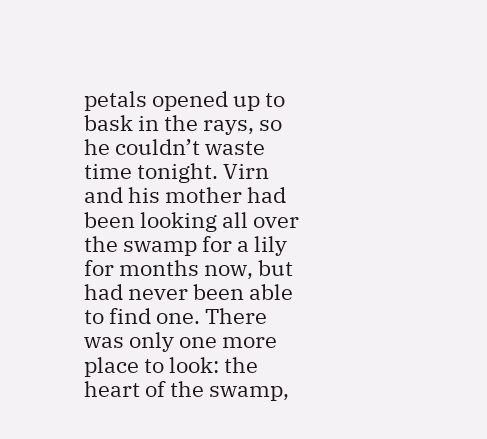petals opened up to bask in the rays, so he couldn’t waste time tonight. Virn and his mother had been looking all over the swamp for a lily for months now, but had never been able to find one. There was only one more place to look: the heart of the swamp,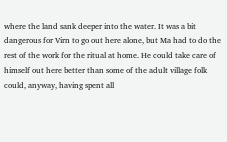where the land sank deeper into the water. It was a bit dangerous for Virn to go out here alone, but Ma had to do the rest of the work for the ritual at home. He could take care of himself out here better than some of the adult village folk could, anyway, having spent all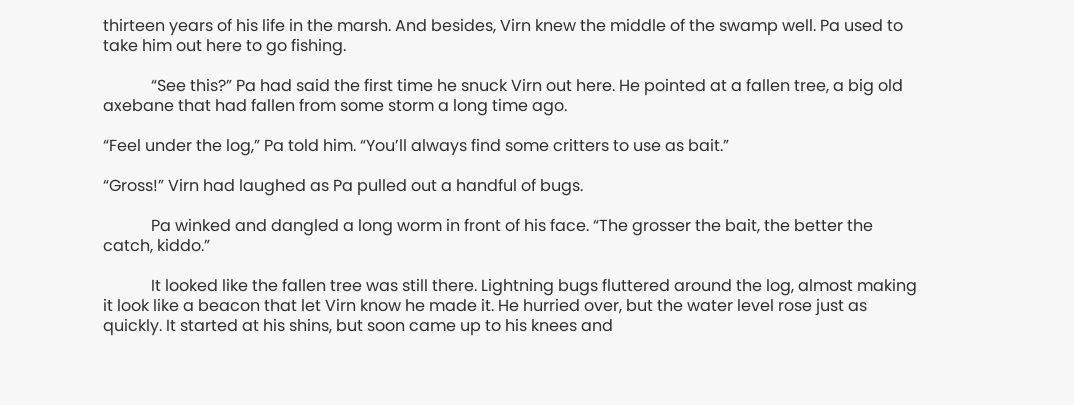thirteen years of his life in the marsh. And besides, Virn knew the middle of the swamp well. Pa used to take him out here to go fishing.

            “See this?” Pa had said the first time he snuck Virn out here. He pointed at a fallen tree, a big old axebane that had fallen from some storm a long time ago.

“Feel under the log,” Pa told him. “You’ll always find some critters to use as bait.”

“Gross!” Virn had laughed as Pa pulled out a handful of bugs.

            Pa winked and dangled a long worm in front of his face. “The grosser the bait, the better the catch, kiddo.”

            It looked like the fallen tree was still there. Lightning bugs fluttered around the log, almost making it look like a beacon that let Virn know he made it. He hurried over, but the water level rose just as quickly. It started at his shins, but soon came up to his knees and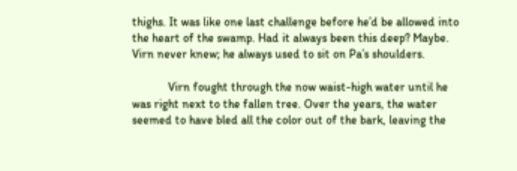thighs. It was like one last challenge before he’d be allowed into the heart of the swamp. Had it always been this deep? Maybe. Virn never knew; he always used to sit on Pa’s shoulders.

            Virn fought through the now waist-high water until he was right next to the fallen tree. Over the years, the water seemed to have bled all the color out of the bark, leaving the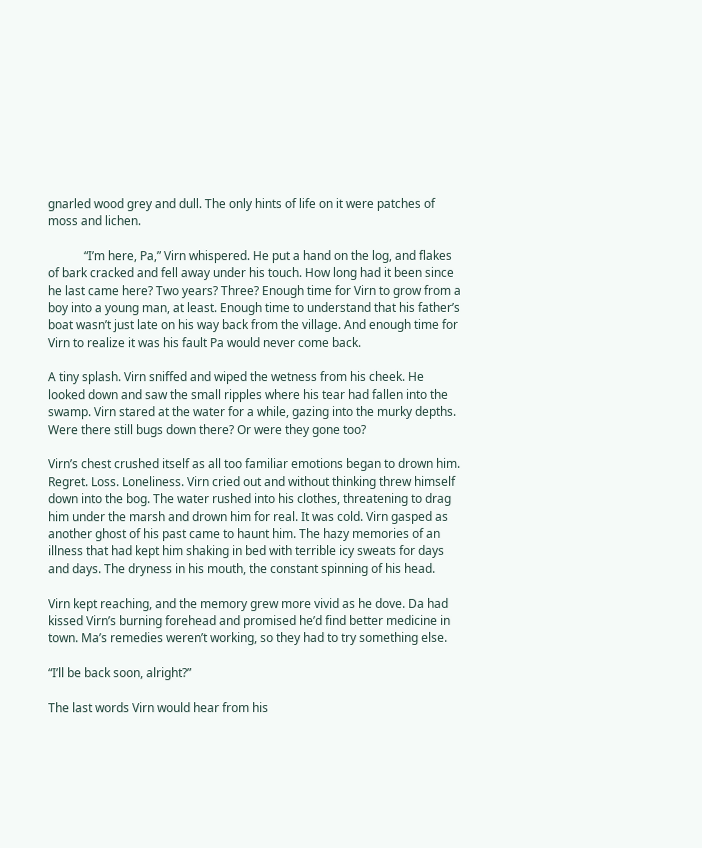gnarled wood grey and dull. The only hints of life on it were patches of moss and lichen.

            “I’m here, Pa,” Virn whispered. He put a hand on the log, and flakes of bark cracked and fell away under his touch. How long had it been since he last came here? Two years? Three? Enough time for Virn to grow from a boy into a young man, at least. Enough time to understand that his father’s boat wasn’t just late on his way back from the village. And enough time for Virn to realize it was his fault Pa would never come back.

A tiny splash. Virn sniffed and wiped the wetness from his cheek. He looked down and saw the small ripples where his tear had fallen into the swamp. Virn stared at the water for a while, gazing into the murky depths. Were there still bugs down there? Or were they gone too?

Virn’s chest crushed itself as all too familiar emotions began to drown him. Regret. Loss. Loneliness. Virn cried out and without thinking threw himself down into the bog. The water rushed into his clothes, threatening to drag him under the marsh and drown him for real. It was cold. Virn gasped as another ghost of his past came to haunt him. The hazy memories of an illness that had kept him shaking in bed with terrible icy sweats for days and days. The dryness in his mouth, the constant spinning of his head.

Virn kept reaching, and the memory grew more vivid as he dove. Da had kissed Virn’s burning forehead and promised he’d find better medicine in town. Ma’s remedies weren’t working, so they had to try something else.

“I’ll be back soon, alright?”

The last words Virn would hear from his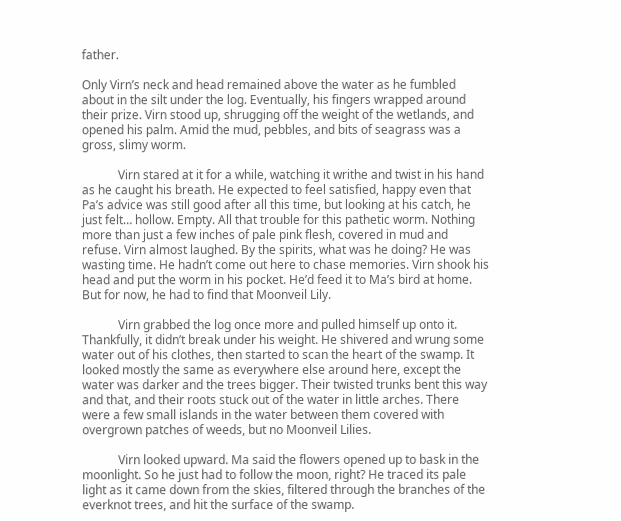father.

Only Virn’s neck and head remained above the water as he fumbled about in the silt under the log. Eventually, his fingers wrapped around their prize. Virn stood up, shrugging off the weight of the wetlands, and opened his palm. Amid the mud, pebbles, and bits of seagrass was a gross, slimy worm.

            Virn stared at it for a while, watching it writhe and twist in his hand as he caught his breath. He expected to feel satisfied, happy even that Pa’s advice was still good after all this time, but looking at his catch, he just felt… hollow. Empty. All that trouble for this pathetic worm. Nothing more than just a few inches of pale pink flesh, covered in mud and refuse. Virn almost laughed. By the spirits, what was he doing? He was wasting time. He hadn’t come out here to chase memories. Virn shook his head and put the worm in his pocket. He’d feed it to Ma’s bird at home. But for now, he had to find that Moonveil Lily.

            Virn grabbed the log once more and pulled himself up onto it. Thankfully, it didn’t break under his weight. He shivered and wrung some water out of his clothes, then started to scan the heart of the swamp. It looked mostly the same as everywhere else around here, except the water was darker and the trees bigger. Their twisted trunks bent this way and that, and their roots stuck out of the water in little arches. There were a few small islands in the water between them covered with overgrown patches of weeds, but no Moonveil Lilies.

            Virn looked upward. Ma said the flowers opened up to bask in the moonlight. So he just had to follow the moon, right? He traced its pale light as it came down from the skies, filtered through the branches of the everknot trees, and hit the surface of the swamp.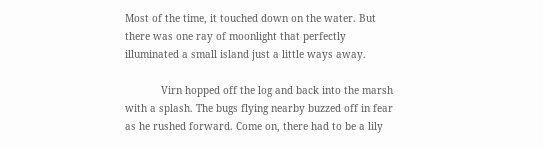Most of the time, it touched down on the water. But there was one ray of moonlight that perfectly illuminated a small island just a little ways away.

            Virn hopped off the log and back into the marsh with a splash. The bugs flying nearby buzzed off in fear as he rushed forward. Come on, there had to be a lily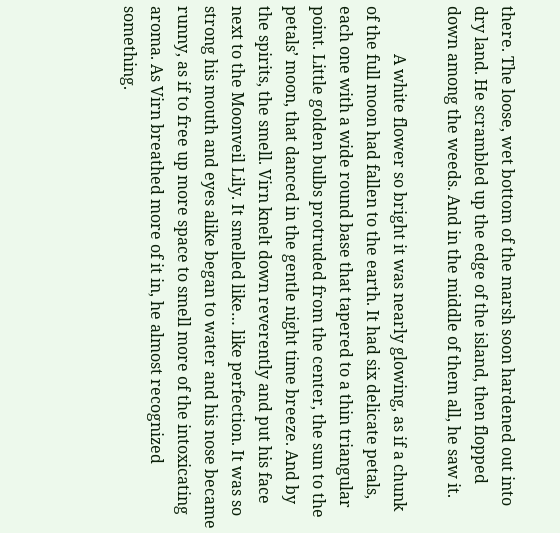there. The loose, wet bottom of the marsh soon hardened out into dry land. He scrambled up the edge of the island, then flopped down among the weeds. And in the middle of them all, he saw it.

            A white flower so bright it was nearly glowing, as if a chunk of the full moon had fallen to the earth. It had six delicate petals, each one with a wide round base that tapered to a thin triangular point. Little golden bulbs protruded from the center, the sun to the petals’ moon, that danced in the gentle night time breeze. And by the spirits, the smell. Virn knelt down reverently and put his face next to the Moonveil Lily. It smelled like… like perfection. It was so strong his mouth and eyes alike began to water and his nose became runny, as if to free up more space to smell more of the intoxicating aroma. As Virn breathed more of it in, he almost recognized something.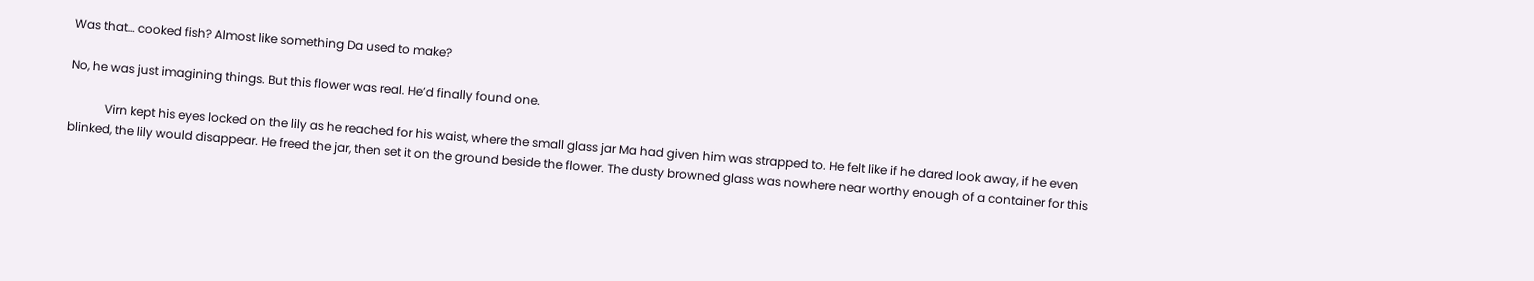Was that… cooked fish? Almost like something Da used to make?

No, he was just imagining things. But this flower was real. He’d finally found one.

            Virn kept his eyes locked on the lily as he reached for his waist, where the small glass jar Ma had given him was strapped to. He felt like if he dared look away, if he even blinked, the lily would disappear. He freed the jar, then set it on the ground beside the flower. The dusty browned glass was nowhere near worthy enough of a container for this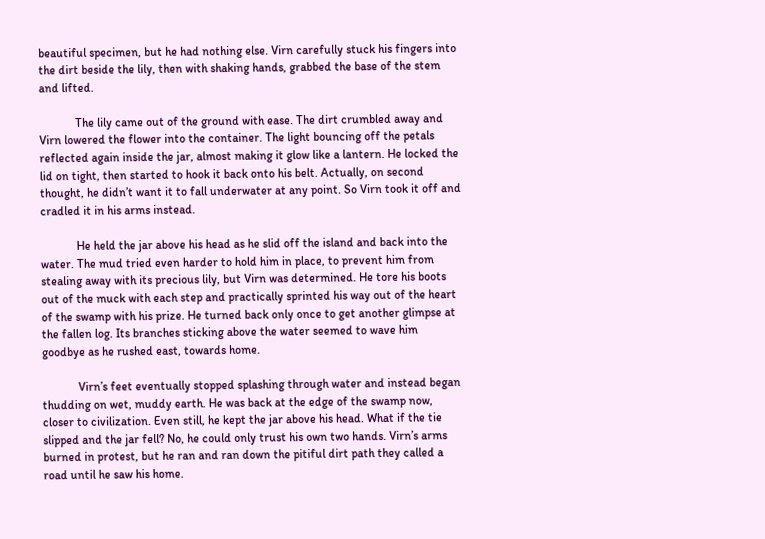beautiful specimen, but he had nothing else. Virn carefully stuck his fingers into the dirt beside the lily, then with shaking hands, grabbed the base of the stem and lifted.

            The lily came out of the ground with ease. The dirt crumbled away and Virn lowered the flower into the container. The light bouncing off the petals reflected again inside the jar, almost making it glow like a lantern. He locked the lid on tight, then started to hook it back onto his belt. Actually, on second thought, he didn’t want it to fall underwater at any point. So Virn took it off and cradled it in his arms instead.

            He held the jar above his head as he slid off the island and back into the water. The mud tried even harder to hold him in place, to prevent him from stealing away with its precious lily, but Virn was determined. He tore his boots out of the muck with each step and practically sprinted his way out of the heart of the swamp with his prize. He turned back only once to get another glimpse at the fallen log. Its branches sticking above the water seemed to wave him goodbye as he rushed east, towards home.

            Virn’s feet eventually stopped splashing through water and instead began thudding on wet, muddy earth. He was back at the edge of the swamp now, closer to civilization. Even still, he kept the jar above his head. What if the tie slipped and the jar fell? No, he could only trust his own two hands. Virn’s arms burned in protest, but he ran and ran down the pitiful dirt path they called a road until he saw his home.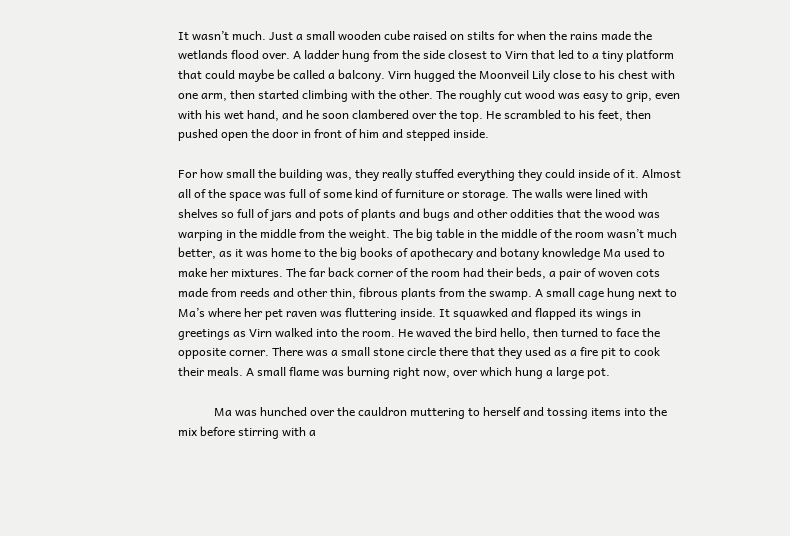It wasn’t much. Just a small wooden cube raised on stilts for when the rains made the wetlands flood over. A ladder hung from the side closest to Virn that led to a tiny platform that could maybe be called a balcony. Virn hugged the Moonveil Lily close to his chest with one arm, then started climbing with the other. The roughly cut wood was easy to grip, even with his wet hand, and he soon clambered over the top. He scrambled to his feet, then pushed open the door in front of him and stepped inside.

For how small the building was, they really stuffed everything they could inside of it. Almost all of the space was full of some kind of furniture or storage. The walls were lined with shelves so full of jars and pots of plants and bugs and other oddities that the wood was warping in the middle from the weight. The big table in the middle of the room wasn’t much better, as it was home to the big books of apothecary and botany knowledge Ma used to make her mixtures. The far back corner of the room had their beds, a pair of woven cots made from reeds and other thin, fibrous plants from the swamp. A small cage hung next to Ma’s where her pet raven was fluttering inside. It squawked and flapped its wings in greetings as Virn walked into the room. He waved the bird hello, then turned to face the opposite corner. There was a small stone circle there that they used as a fire pit to cook their meals. A small flame was burning right now, over which hung a large pot.

            Ma was hunched over the cauldron muttering to herself and tossing items into the mix before stirring with a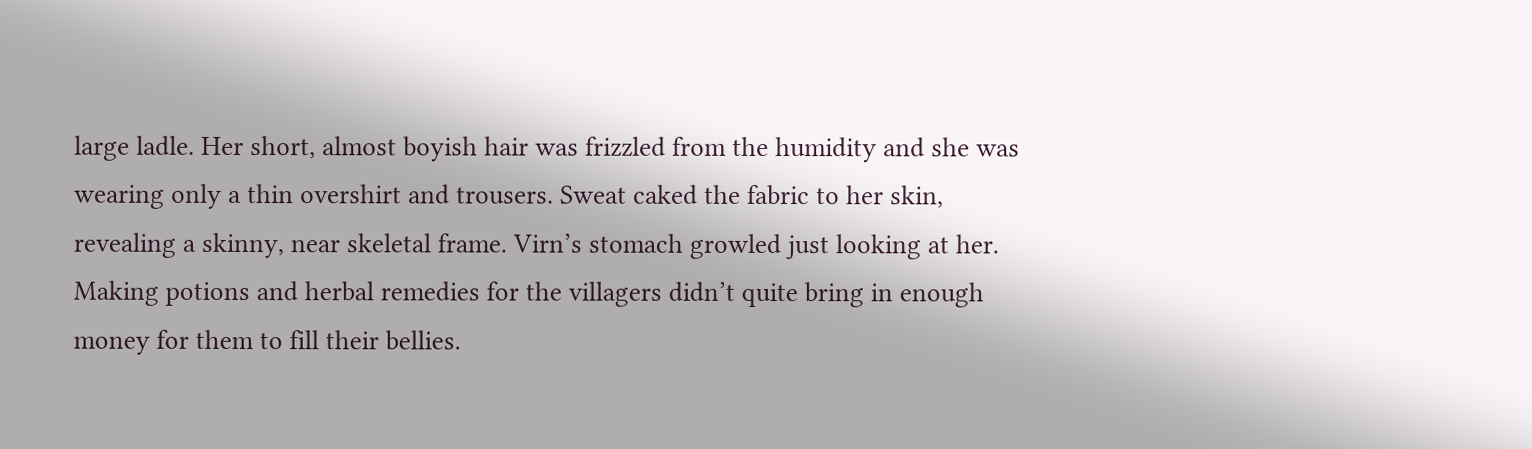large ladle. Her short, almost boyish hair was frizzled from the humidity and she was wearing only a thin overshirt and trousers. Sweat caked the fabric to her skin, revealing a skinny, near skeletal frame. Virn’s stomach growled just looking at her. Making potions and herbal remedies for the villagers didn’t quite bring in enough money for them to fill their bellies.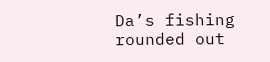Da’s fishing rounded out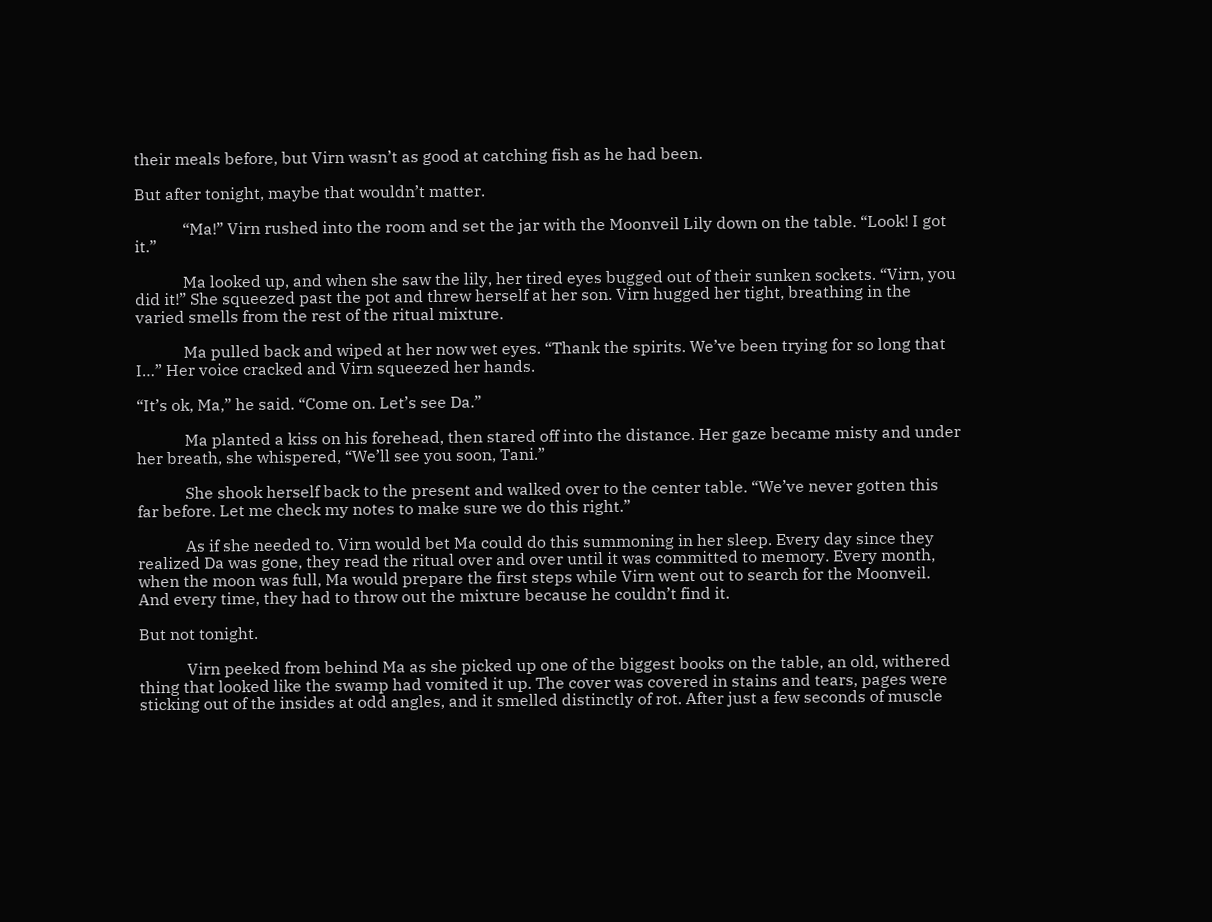their meals before, but Virn wasn’t as good at catching fish as he had been.

But after tonight, maybe that wouldn’t matter.

            “Ma!” Virn rushed into the room and set the jar with the Moonveil Lily down on the table. “Look! I got it.”

            Ma looked up, and when she saw the lily, her tired eyes bugged out of their sunken sockets. “Virn, you did it!” She squeezed past the pot and threw herself at her son. Virn hugged her tight, breathing in the varied smells from the rest of the ritual mixture.

            Ma pulled back and wiped at her now wet eyes. “Thank the spirits. We’ve been trying for so long that I…” Her voice cracked and Virn squeezed her hands.

“It’s ok, Ma,” he said. “Come on. Let’s see Da.”

            Ma planted a kiss on his forehead, then stared off into the distance. Her gaze became misty and under her breath, she whispered, “We’ll see you soon, Tani.”

            She shook herself back to the present and walked over to the center table. “We’ve never gotten this far before. Let me check my notes to make sure we do this right.”

            As if she needed to. Virn would bet Ma could do this summoning in her sleep. Every day since they realized Da was gone, they read the ritual over and over until it was committed to memory. Every month, when the moon was full, Ma would prepare the first steps while Virn went out to search for the Moonveil. And every time, they had to throw out the mixture because he couldn’t find it.

But not tonight.

            Virn peeked from behind Ma as she picked up one of the biggest books on the table, an old, withered thing that looked like the swamp had vomited it up. The cover was covered in stains and tears, pages were sticking out of the insides at odd angles, and it smelled distinctly of rot. After just a few seconds of muscle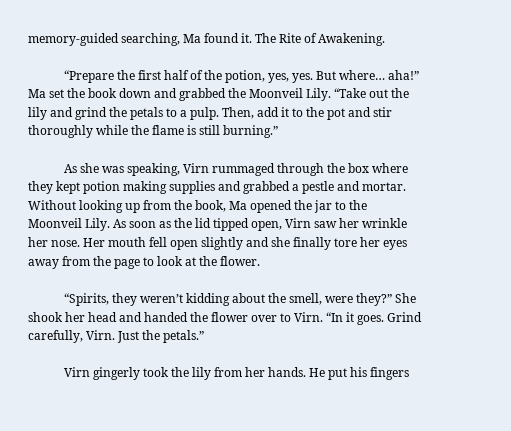memory-guided searching, Ma found it. The Rite of Awakening.

            “Prepare the first half of the potion, yes, yes. But where… aha!” Ma set the book down and grabbed the Moonveil Lily. “Take out the lily and grind the petals to a pulp. Then, add it to the pot and stir thoroughly while the flame is still burning.”

            As she was speaking, Virn rummaged through the box where they kept potion making supplies and grabbed a pestle and mortar. Without looking up from the book, Ma opened the jar to the Moonveil Lily. As soon as the lid tipped open, Virn saw her wrinkle her nose. Her mouth fell open slightly and she finally tore her eyes away from the page to look at the flower.

            “Spirits, they weren’t kidding about the smell, were they?” She shook her head and handed the flower over to Virn. “In it goes. Grind carefully, Virn. Just the petals.”

            Virn gingerly took the lily from her hands. He put his fingers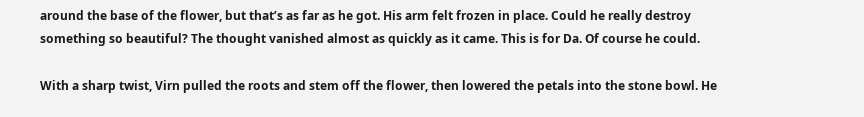around the base of the flower, but that’s as far as he got. His arm felt frozen in place. Could he really destroy something so beautiful? The thought vanished almost as quickly as it came. This is for Da. Of course he could.

With a sharp twist, Virn pulled the roots and stem off the flower, then lowered the petals into the stone bowl. He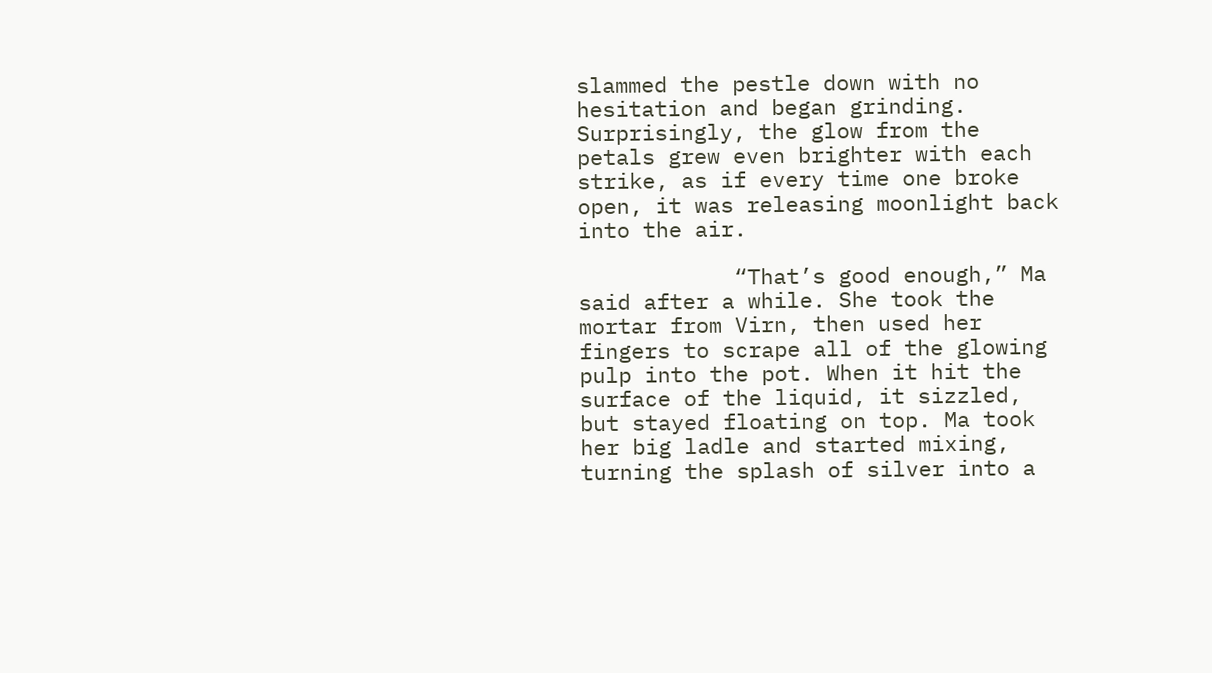slammed the pestle down with no hesitation and began grinding. Surprisingly, the glow from the petals grew even brighter with each strike, as if every time one broke open, it was releasing moonlight back into the air.

            “That’s good enough,” Ma said after a while. She took the mortar from Virn, then used her fingers to scrape all of the glowing pulp into the pot. When it hit the surface of the liquid, it sizzled, but stayed floating on top. Ma took her big ladle and started mixing, turning the splash of silver into a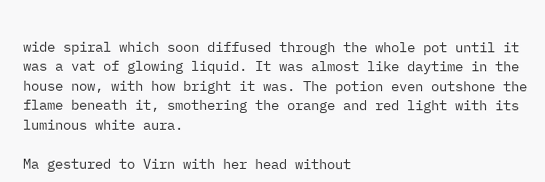wide spiral which soon diffused through the whole pot until it was a vat of glowing liquid. It was almost like daytime in the house now, with how bright it was. The potion even outshone the flame beneath it, smothering the orange and red light with its luminous white aura.

Ma gestured to Virn with her head without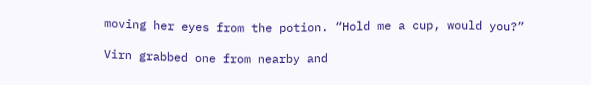moving her eyes from the potion. “Hold me a cup, would you?”

Virn grabbed one from nearby and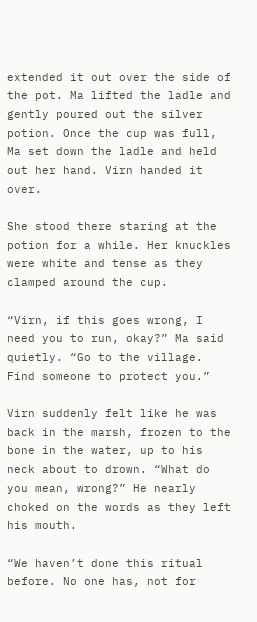extended it out over the side of the pot. Ma lifted the ladle and gently poured out the silver potion. Once the cup was full, Ma set down the ladle and held out her hand. Virn handed it over.

She stood there staring at the potion for a while. Her knuckles were white and tense as they clamped around the cup.

“Virn, if this goes wrong, I need you to run, okay?” Ma said quietly. “Go to the village. Find someone to protect you.”

Virn suddenly felt like he was back in the marsh, frozen to the bone in the water, up to his neck about to drown. “What do you mean, wrong?” He nearly choked on the words as they left his mouth.

“We haven’t done this ritual before. No one has, not for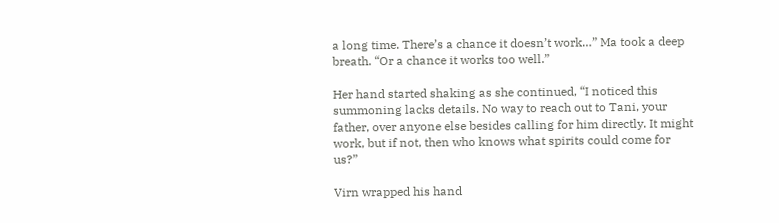a long time. There’s a chance it doesn’t work…” Ma took a deep breath. “Or a chance it works too well.”

Her hand started shaking as she continued, “I noticed this summoning lacks details. No way to reach out to Tani, your father, over anyone else besides calling for him directly. It might work, but if not, then who knows what spirits could come for us?”

Virn wrapped his hand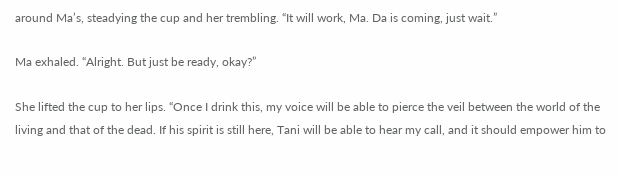around Ma’s, steadying the cup and her trembling. “It will work, Ma. Da is coming, just wait.”

Ma exhaled. “Alright. But just be ready, okay?”

She lifted the cup to her lips. “Once I drink this, my voice will be able to pierce the veil between the world of the living and that of the dead. If his spirit is still here, Tani will be able to hear my call, and it should empower him to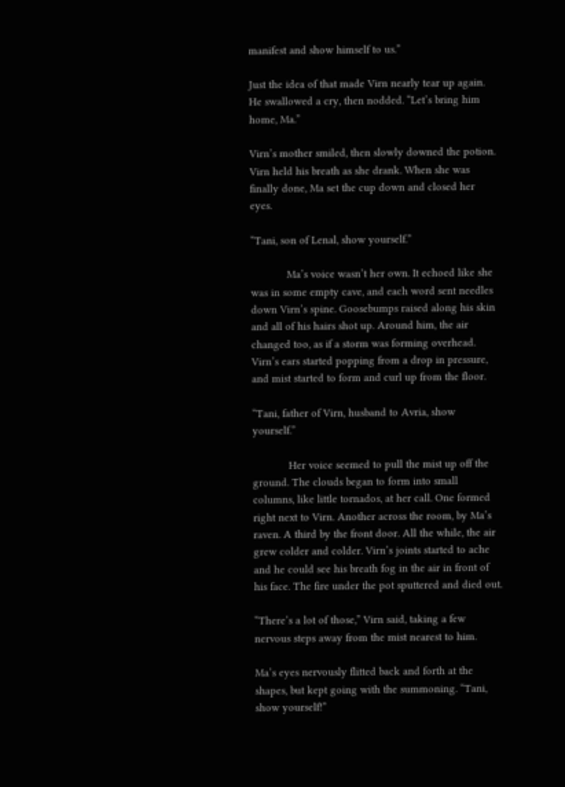manifest and show himself to us.”

Just the idea of that made Virn nearly tear up again. He swallowed a cry, then nodded. “Let’s bring him home, Ma.”

Virn’s mother smiled, then slowly downed the potion. Virn held his breath as she drank. When she was finally done, Ma set the cup down and closed her eyes.

“Tani, son of Lenal, show yourself.”

            Ma’s voice wasn’t her own. It echoed like she was in some empty cave, and each word sent needles down Virn’s spine. Goosebumps raised along his skin and all of his hairs shot up. Around him, the air changed too, as if a storm was forming overhead. Virn’s ears started popping from a drop in pressure, and mist started to form and curl up from the floor.

“Tani, father of Virn, husband to Avria, show yourself.”

            Her voice seemed to pull the mist up off the ground. The clouds began to form into small columns, like little tornados, at her call. One formed right next to Virn. Another across the room, by Ma’s raven. A third by the front door. All the while, the air grew colder and colder. Virn’s joints started to ache and he could see his breath fog in the air in front of his face. The fire under the pot sputtered and died out.

“There’s a lot of those,” Virn said, taking a few nervous steps away from the mist nearest to him.

Ma’s eyes nervously flitted back and forth at the shapes, but kept going with the summoning. “Tani, show yourself!”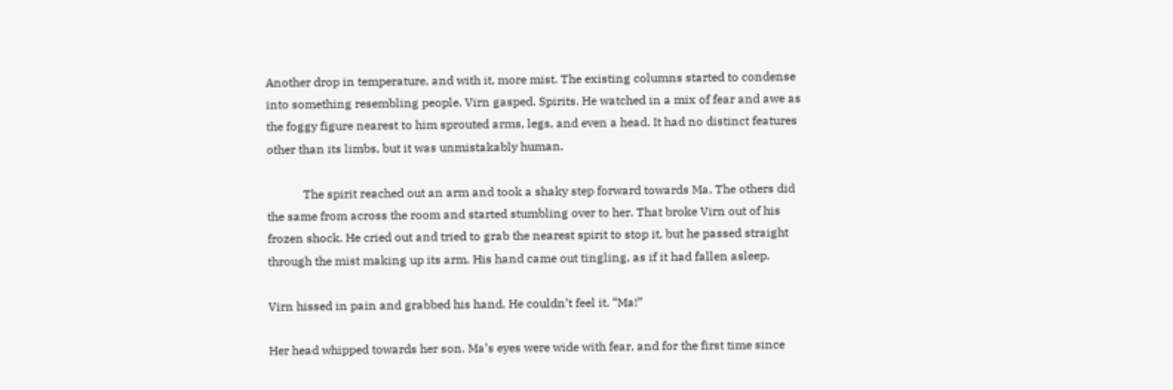Another drop in temperature, and with it, more mist. The existing columns started to condense into something resembling people. Virn gasped. Spirits. He watched in a mix of fear and awe as the foggy figure nearest to him sprouted arms, legs, and even a head. It had no distinct features other than its limbs, but it was unmistakably human.

            The spirit reached out an arm and took a shaky step forward towards Ma. The others did the same from across the room and started stumbling over to her. That broke Virn out of his frozen shock. He cried out and tried to grab the nearest spirit to stop it, but he passed straight through the mist making up its arm. His hand came out tingling, as if it had fallen asleep.

Virn hissed in pain and grabbed his hand. He couldn’t feel it. “Ma!”

Her head whipped towards her son. Ma’s eyes were wide with fear, and for the first time since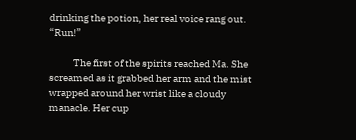drinking the potion, her real voice rang out. “Run!”

            The first of the spirits reached Ma. She screamed as it grabbed her arm and the mist wrapped around her wrist like a cloudy manacle. Her cup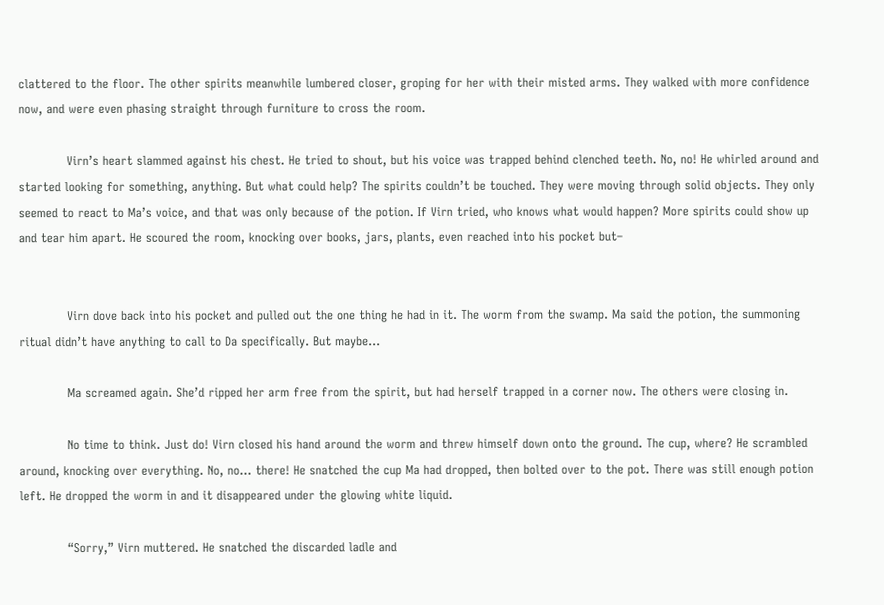clattered to the floor. The other spirits meanwhile lumbered closer, groping for her with their misted arms. They walked with more confidence now, and were even phasing straight through furniture to cross the room.

            Virn’s heart slammed against his chest. He tried to shout, but his voice was trapped behind clenched teeth. No, no! He whirled around and started looking for something, anything. But what could help? The spirits couldn’t be touched. They were moving through solid objects. They only seemed to react to Ma’s voice, and that was only because of the potion. If Virn tried, who knows what would happen? More spirits could show up and tear him apart. He scoured the room, knocking over books, jars, plants, even reached into his pocket but–


            Virn dove back into his pocket and pulled out the one thing he had in it. The worm from the swamp. Ma said the potion, the summoning ritual didn’t have anything to call to Da specifically. But maybe…

            Ma screamed again. She’d ripped her arm free from the spirit, but had herself trapped in a corner now. The others were closing in.

            No time to think. Just do! Virn closed his hand around the worm and threw himself down onto the ground. The cup, where? He scrambled around, knocking over everything. No, no… there! He snatched the cup Ma had dropped, then bolted over to the pot. There was still enough potion left. He dropped the worm in and it disappeared under the glowing white liquid.

            “Sorry,” Virn muttered. He snatched the discarded ladle and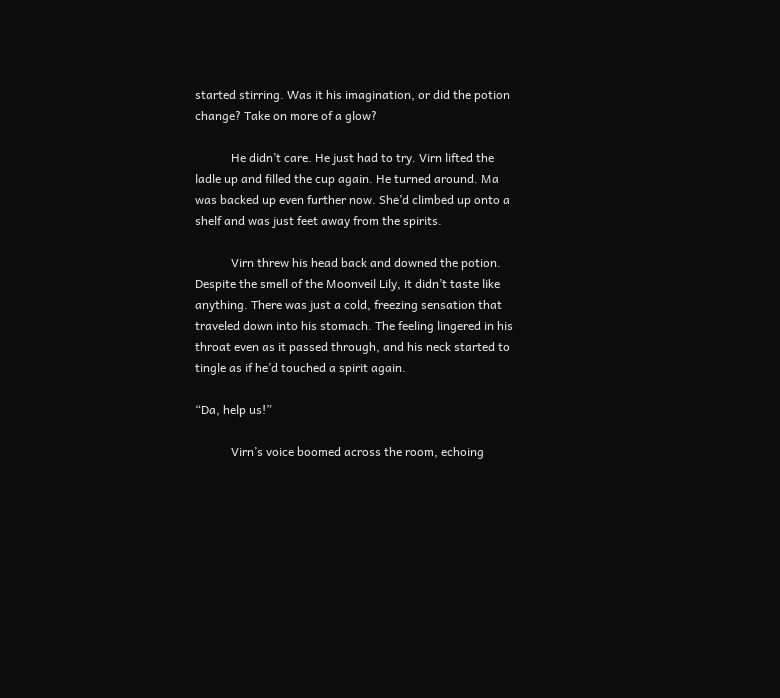started stirring. Was it his imagination, or did the potion change? Take on more of a glow?

            He didn’t care. He just had to try. Virn lifted the ladle up and filled the cup again. He turned around. Ma was backed up even further now. She’d climbed up onto a shelf and was just feet away from the spirits.

            Virn threw his head back and downed the potion. Despite the smell of the Moonveil Lily, it didn’t taste like anything. There was just a cold, freezing sensation that traveled down into his stomach. The feeling lingered in his throat even as it passed through, and his neck started to tingle as if he’d touched a spirit again.

“Da, help us!”

            Virn’s voice boomed across the room, echoing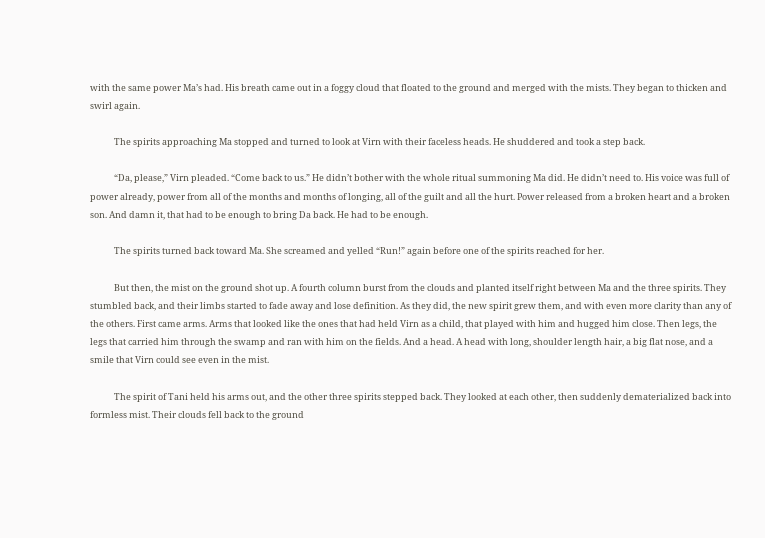with the same power Ma’s had. His breath came out in a foggy cloud that floated to the ground and merged with the mists. They began to thicken and swirl again.

            The spirits approaching Ma stopped and turned to look at Virn with their faceless heads. He shuddered and took a step back.

            “Da, please,” Virn pleaded. “Come back to us.” He didn’t bother with the whole ritual summoning Ma did. He didn’t need to. His voice was full of power already, power from all of the months and months of longing, all of the guilt and all the hurt. Power released from a broken heart and a broken son. And damn it, that had to be enough to bring Da back. He had to be enough.

            The spirits turned back toward Ma. She screamed and yelled “Run!” again before one of the spirits reached for her.

            But then, the mist on the ground shot up. A fourth column burst from the clouds and planted itself right between Ma and the three spirits. They stumbled back, and their limbs started to fade away and lose definition. As they did, the new spirit grew them, and with even more clarity than any of the others. First came arms. Arms that looked like the ones that had held Virn as a child, that played with him and hugged him close. Then legs, the legs that carried him through the swamp and ran with him on the fields. And a head. A head with long, shoulder length hair, a big flat nose, and a smile that Virn could see even in the mist.

            The spirit of Tani held his arms out, and the other three spirits stepped back. They looked at each other, then suddenly dematerialized back into formless mist. Their clouds fell back to the ground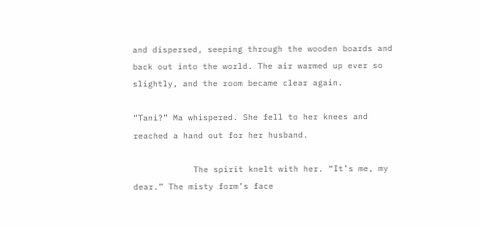and dispersed, seeping through the wooden boards and back out into the world. The air warmed up ever so slightly, and the room became clear again.

“Tani?” Ma whispered. She fell to her knees and reached a hand out for her husband.

            The spirit knelt with her. “It’s me, my dear.” The misty form’s face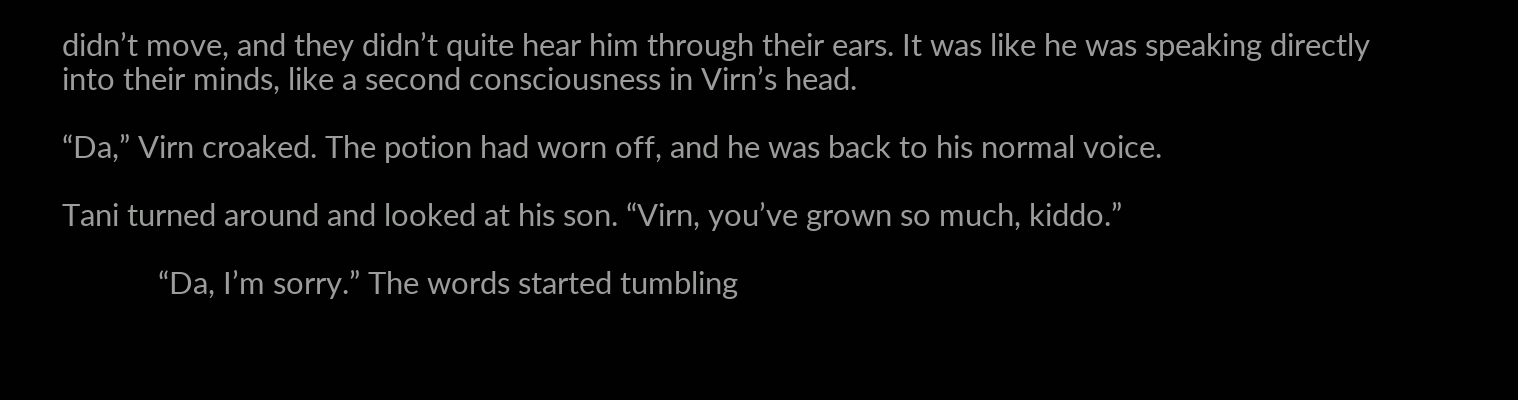didn’t move, and they didn’t quite hear him through their ears. It was like he was speaking directly into their minds, like a second consciousness in Virn’s head.

“Da,” Virn croaked. The potion had worn off, and he was back to his normal voice.

Tani turned around and looked at his son. “Virn, you’ve grown so much, kiddo.”

            “Da, I’m sorry.” The words started tumbling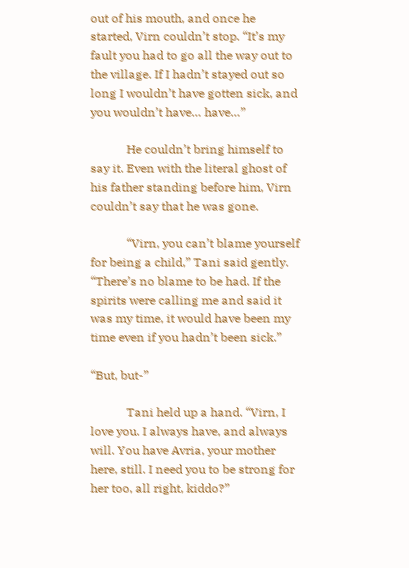out of his mouth, and once he started, Virn couldn’t stop. “It’s my fault you had to go all the way out to the village. If I hadn’t stayed out so long I wouldn’t have gotten sick, and you wouldn’t have… have…”

            He couldn’t bring himself to say it. Even with the literal ghost of his father standing before him, Virn couldn’t say that he was gone.

            “Virn, you can’t blame yourself for being a child,” Tani said gently. “There’s no blame to be had. If the spirits were calling me and said it was my time, it would have been my time even if you hadn’t been sick.”

“But, but-”

            Tani held up a hand. “Virn, I love you. I always have, and always will. You have Avria, your mother here, still. I need you to be strong for her too, all right, kiddo?”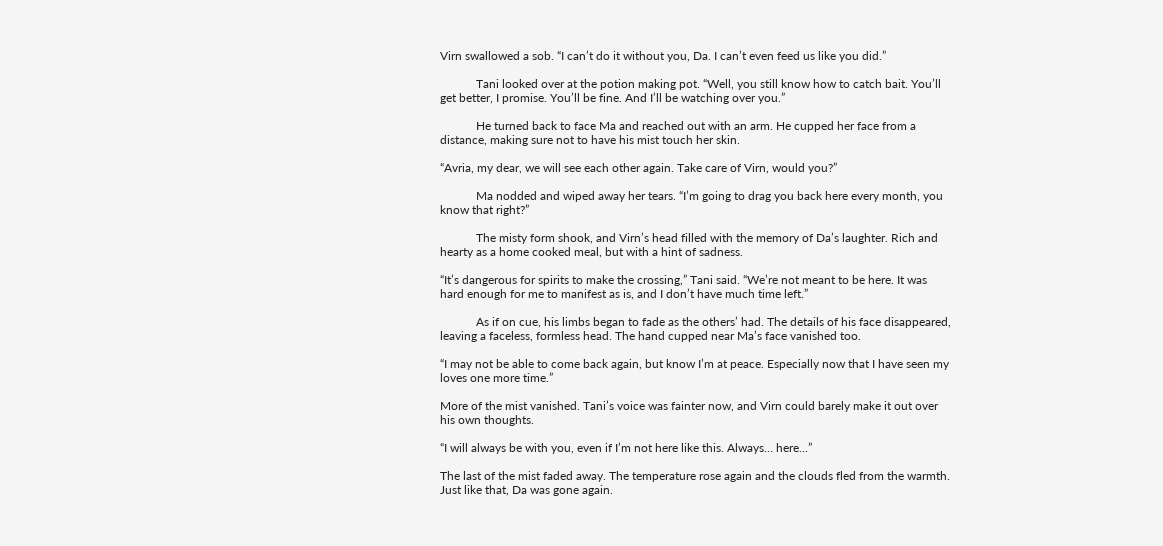Virn swallowed a sob. “I can’t do it without you, Da. I can’t even feed us like you did.”

            Tani looked over at the potion making pot. “Well, you still know how to catch bait. You’ll get better, I promise. You’ll be fine. And I’ll be watching over you.”

            He turned back to face Ma and reached out with an arm. He cupped her face from a distance, making sure not to have his mist touch her skin.

“Avria, my dear, we will see each other again. Take care of Virn, would you?”

            Ma nodded and wiped away her tears. “I’m going to drag you back here every month, you know that right?”

            The misty form shook, and Virn’s head filled with the memory of Da’s laughter. Rich and hearty as a home cooked meal, but with a hint of sadness.

“It’s dangerous for spirits to make the crossing,” Tani said. “We’re not meant to be here. It was hard enough for me to manifest as is, and I don’t have much time left.”

            As if on cue, his limbs began to fade as the others’ had. The details of his face disappeared, leaving a faceless, formless head. The hand cupped near Ma’s face vanished too.

“I may not be able to come back again, but know I’m at peace. Especially now that I have seen my loves one more time.”

More of the mist vanished. Tani’s voice was fainter now, and Virn could barely make it out over his own thoughts.

“I will always be with you, even if I’m not here like this. Always… here…”

The last of the mist faded away. The temperature rose again and the clouds fled from the warmth. Just like that, Da was gone again.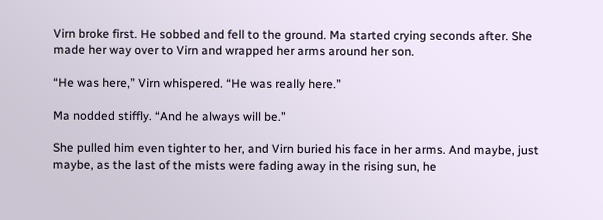Virn broke first. He sobbed and fell to the ground. Ma started crying seconds after. She made her way over to Virn and wrapped her arms around her son.

“He was here,” Virn whispered. “He was really here.”

Ma nodded stiffly. “And he always will be.”

She pulled him even tighter to her, and Virn buried his face in her arms. And maybe, just maybe, as the last of the mists were fading away in the rising sun, he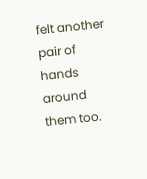felt another pair of hands around them too.